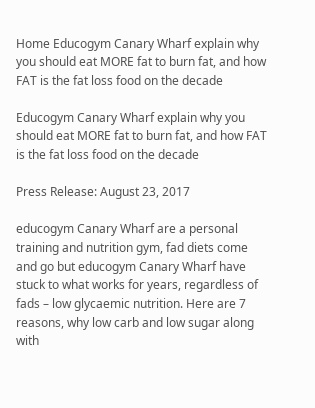Home Educogym Canary Wharf explain why you should eat MORE fat to burn fat, and how FAT is the fat loss food on the decade

Educogym Canary Wharf explain why you should eat MORE fat to burn fat, and how FAT is the fat loss food on the decade

Press Release: August 23, 2017

educogym Canary Wharf are a personal training and nutrition gym, fad diets come and go but educogym Canary Wharf have stuck to what works for years, regardless of fads – low glycaemic nutrition. Here are 7 reasons, why low carb and low sugar along with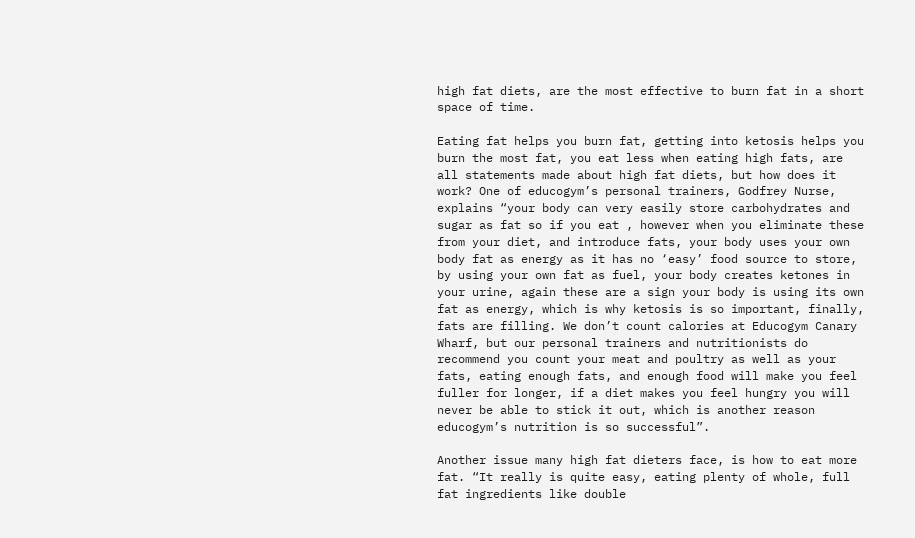high fat diets, are the most effective to burn fat in a short space of time.

Eating fat helps you burn fat, getting into ketosis helps you burn the most fat, you eat less when eating high fats, are all statements made about high fat diets, but how does it work? One of educogym’s personal trainers, Godfrey Nurse, explains “your body can very easily store carbohydrates and sugar as fat so if you eat , however when you eliminate these from your diet, and introduce fats, your body uses your own body fat as energy as it has no ‘easy’ food source to store, by using your own fat as fuel, your body creates ketones in your urine, again these are a sign your body is using its own fat as energy, which is why ketosis is so important, finally, fats are filling. We don’t count calories at Educogym Canary Wharf, but our personal trainers and nutritionists do recommend you count your meat and poultry as well as your fats, eating enough fats, and enough food will make you feel fuller for longer, if a diet makes you feel hungry you will never be able to stick it out, which is another reason educogym’s nutrition is so successful”.

Another issue many high fat dieters face, is how to eat more fat. “It really is quite easy, eating plenty of whole, full fat ingredients like double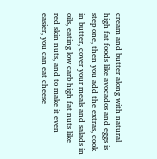cream and butter along with natural high fat foods like avocados and eggs is step one, then you add the extras, cook in butter, cover your meals and salads in oils, eating low carb high fat nuts like red skin nuts, and to make it even easier, you can eat cheese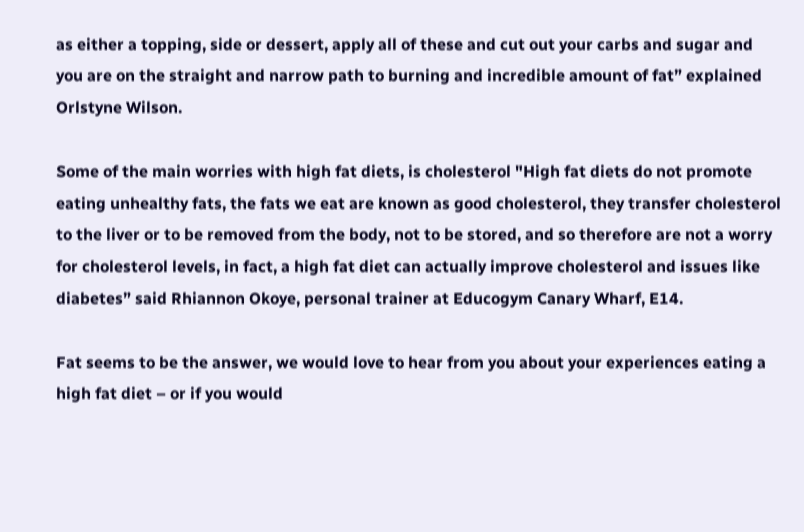as either a topping, side or dessert, apply all of these and cut out your carbs and sugar and you are on the straight and narrow path to burning and incredible amount of fat” explained Orlstyne Wilson.

Some of the main worries with high fat diets, is cholesterol "High fat diets do not promote eating unhealthy fats, the fats we eat are known as good cholesterol, they transfer cholesterol to the liver or to be removed from the body, not to be stored, and so therefore are not a worry for cholesterol levels, in fact, a high fat diet can actually improve cholesterol and issues like diabetes” said Rhiannon Okoye, personal trainer at Educogym Canary Wharf, E14.

Fat seems to be the answer, we would love to hear from you about your experiences eating a high fat diet – or if you would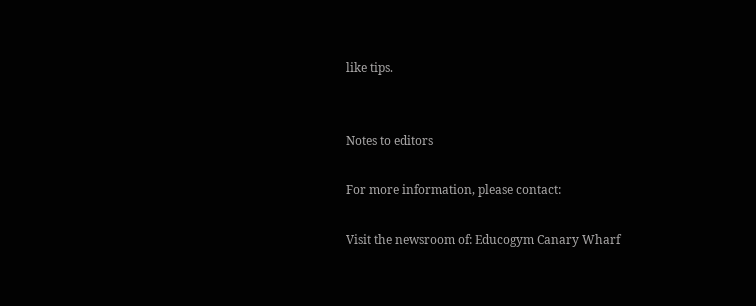like tips.


Notes to editors

For more information, please contact:

Visit the newsroom of: Educogym Canary Wharf